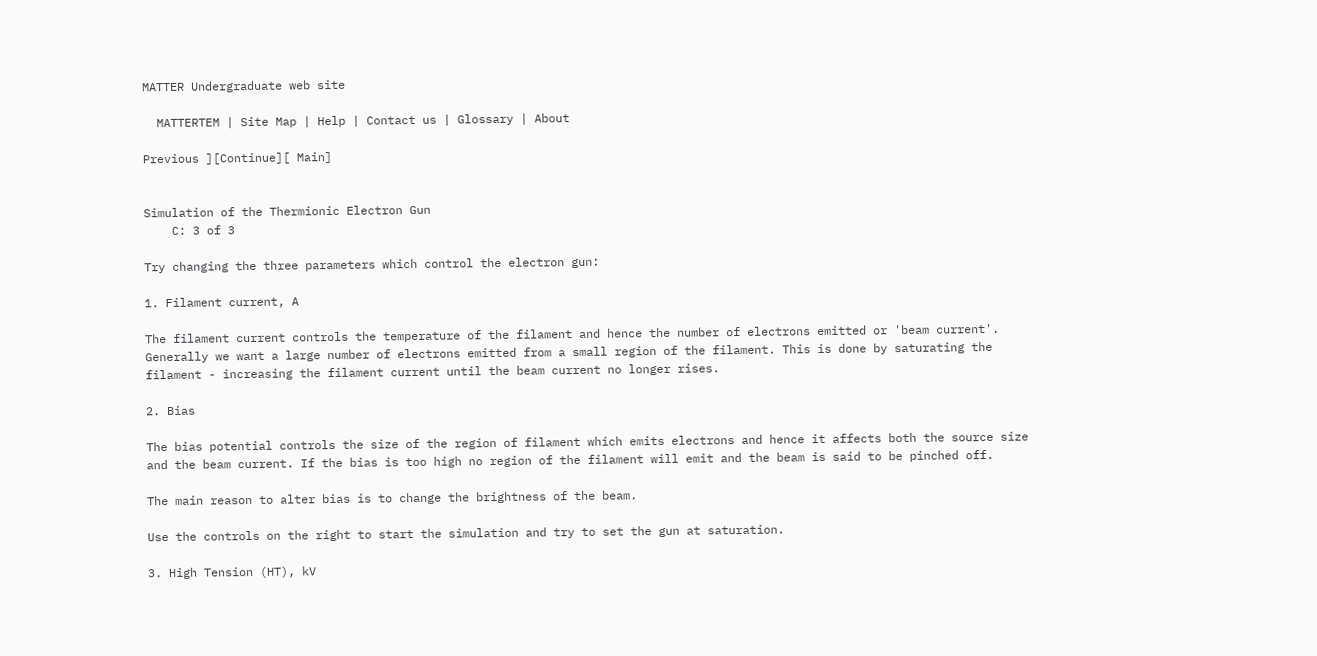MATTER Undergraduate web site

  MATTERTEM | Site Map | Help | Contact us | Glossary | About

Previous ][Continue][ Main]


Simulation of the Thermionic Electron Gun
    C: 3 of 3

Try changing the three parameters which control the electron gun:

1. Filament current, A

The filament current controls the temperature of the filament and hence the number of electrons emitted or 'beam current'. Generally we want a large number of electrons emitted from a small region of the filament. This is done by saturating the filament - increasing the filament current until the beam current no longer rises.

2. Bias

The bias potential controls the size of the region of filament which emits electrons and hence it affects both the source size and the beam current. If the bias is too high no region of the filament will emit and the beam is said to be pinched off.

The main reason to alter bias is to change the brightness of the beam.

Use the controls on the right to start the simulation and try to set the gun at saturation.

3. High Tension (HT), kV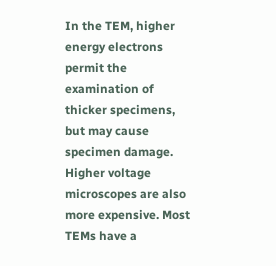In the TEM, higher energy electrons permit the examination of thicker specimens, but may cause specimen damage. Higher voltage microscopes are also more expensive. Most TEMs have a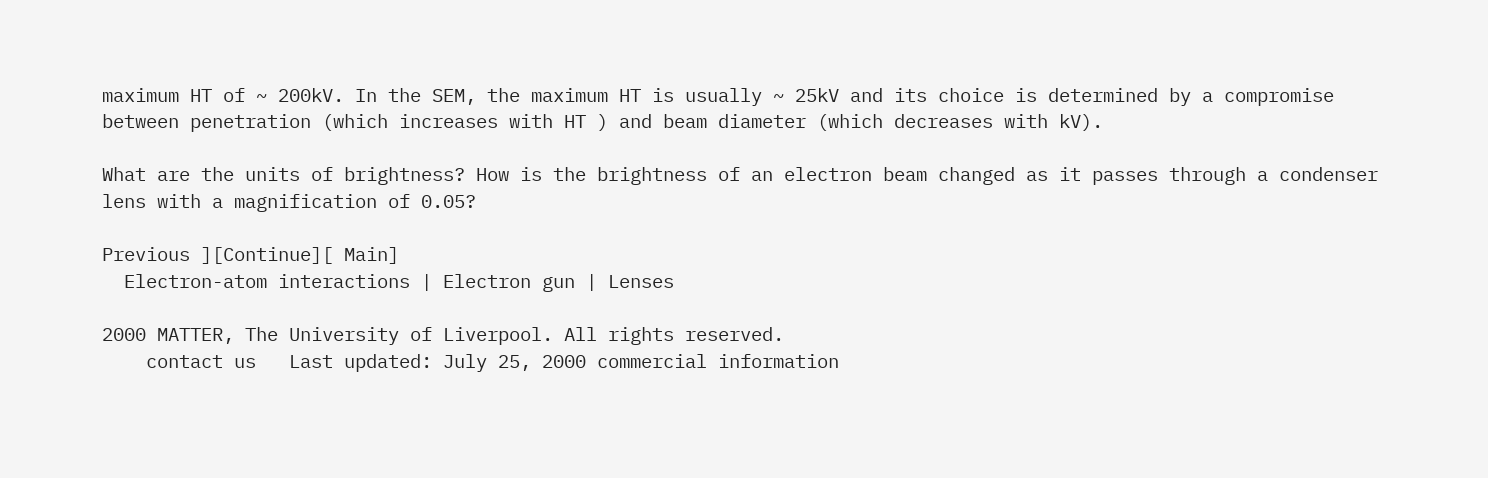maximum HT of ~ 200kV. In the SEM, the maximum HT is usually ~ 25kV and its choice is determined by a compromise between penetration (which increases with HT ) and beam diameter (which decreases with kV).

What are the units of brightness? How is the brightness of an electron beam changed as it passes through a condenser lens with a magnification of 0.05?

Previous ][Continue][ Main]
  Electron-atom interactions | Electron gun | Lenses

2000 MATTER, The University of Liverpool. All rights reserved.
    contact us   Last updated: July 25, 2000 commercial information